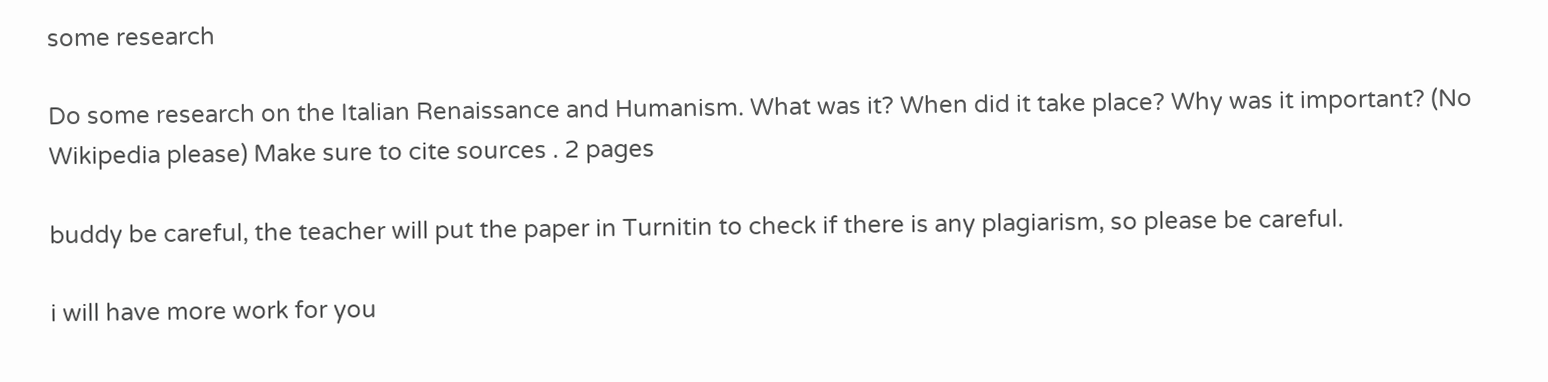some research

Do some research on the Italian Renaissance and Humanism. What was it? When did it take place? Why was it important? (No Wikipedia please) Make sure to cite sources . 2 pages

buddy be careful, the teacher will put the paper in Turnitin to check if there is any plagiarism, so please be careful.

i will have more work for you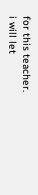for this teacher. i will let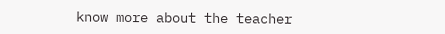know more about the teacher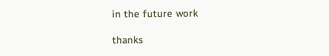in the future work

thanks